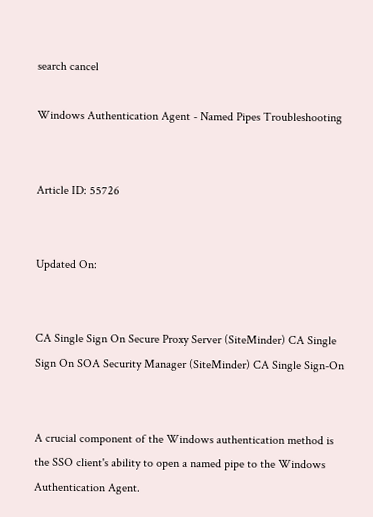search cancel

Windows Authentication Agent - Named Pipes Troubleshooting


Article ID: 55726


Updated On:


CA Single Sign On Secure Proxy Server (SiteMinder) CA Single Sign On SOA Security Manager (SiteMinder) CA Single Sign-On


A crucial component of the Windows authentication method is the SSO client's ability to open a named pipe to the Windows Authentication Agent.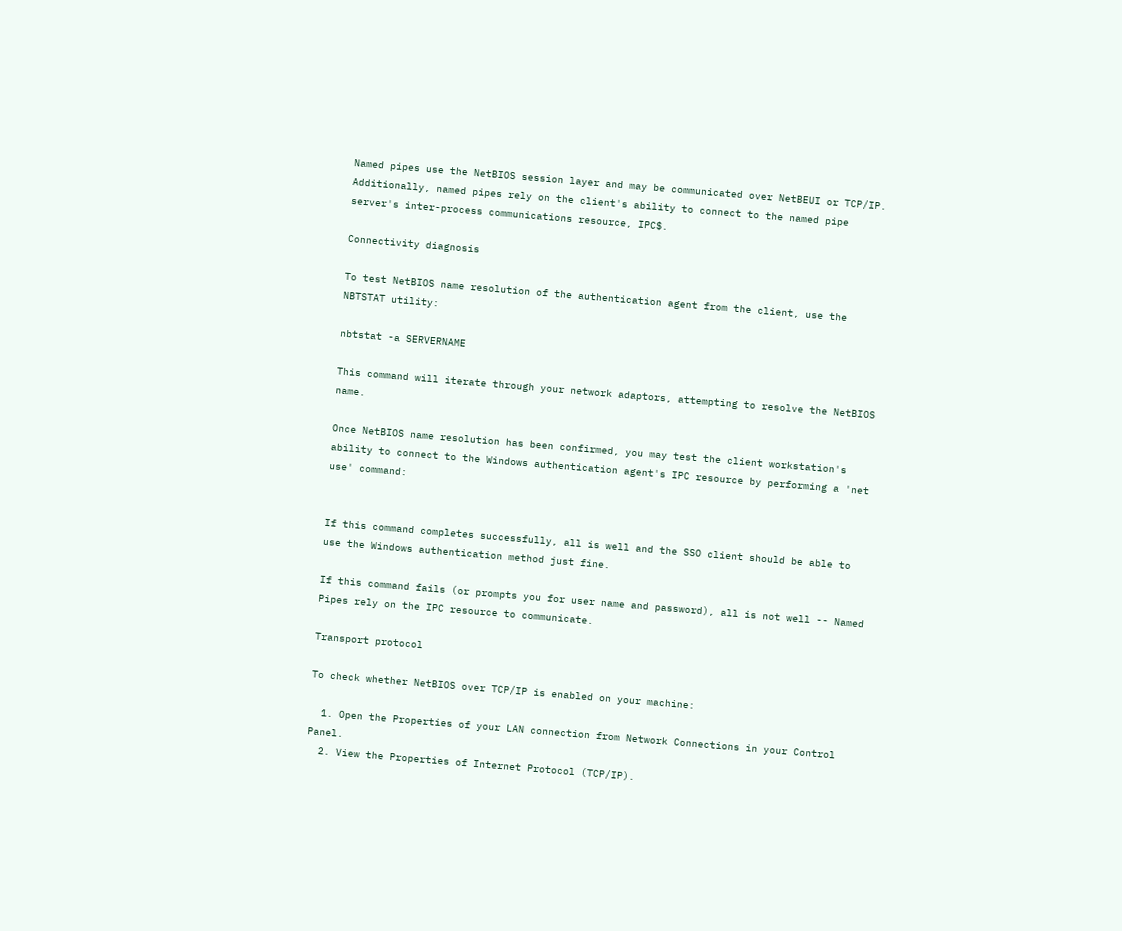Named pipes use the NetBIOS session layer and may be communicated over NetBEUI or TCP/IP. Additionally, named pipes rely on the client's ability to connect to the named pipe server's inter-process communications resource, IPC$.

Connectivity diagnosis

To test NetBIOS name resolution of the authentication agent from the client, use the NBTSTAT utility:

nbtstat -a SERVERNAME

This command will iterate through your network adaptors, attempting to resolve the NetBIOS name.

Once NetBIOS name resolution has been confirmed, you may test the client workstation's ability to connect to the Windows authentication agent's IPC resource by performing a 'net use' command:


If this command completes successfully, all is well and the SSO client should be able to use the Windows authentication method just fine.

If this command fails (or prompts you for user name and password), all is not well -- Named Pipes rely on the IPC resource to communicate.

Transport protocol

To check whether NetBIOS over TCP/IP is enabled on your machine:

  1. Open the Properties of your LAN connection from Network Connections in your Control Panel.
  2. View the Properties of Internet Protocol (TCP/IP).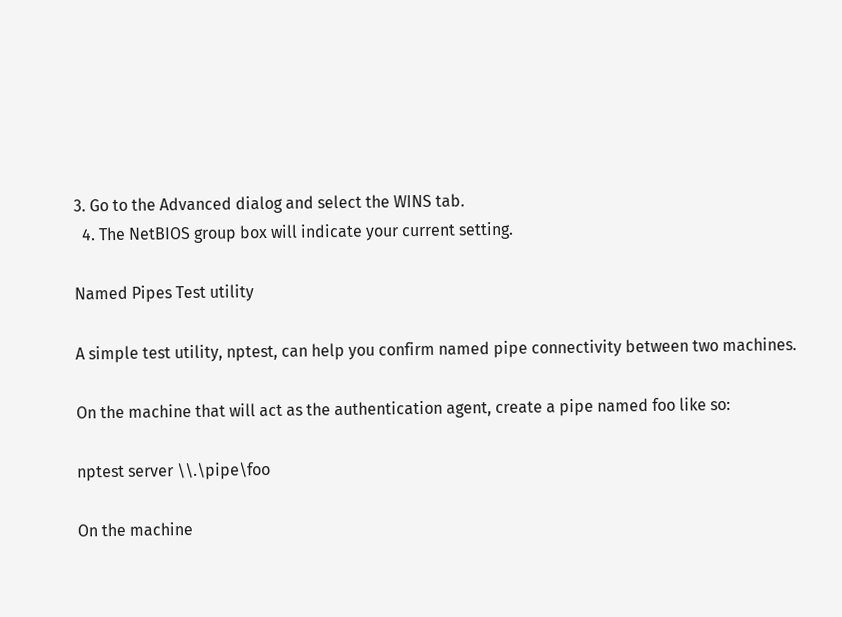3. Go to the Advanced dialog and select the WINS tab.
  4. The NetBIOS group box will indicate your current setting.

Named Pipes Test utility

A simple test utility, nptest, can help you confirm named pipe connectivity between two machines.

On the machine that will act as the authentication agent, create a pipe named foo like so:

nptest server \\.\pipe\foo

On the machine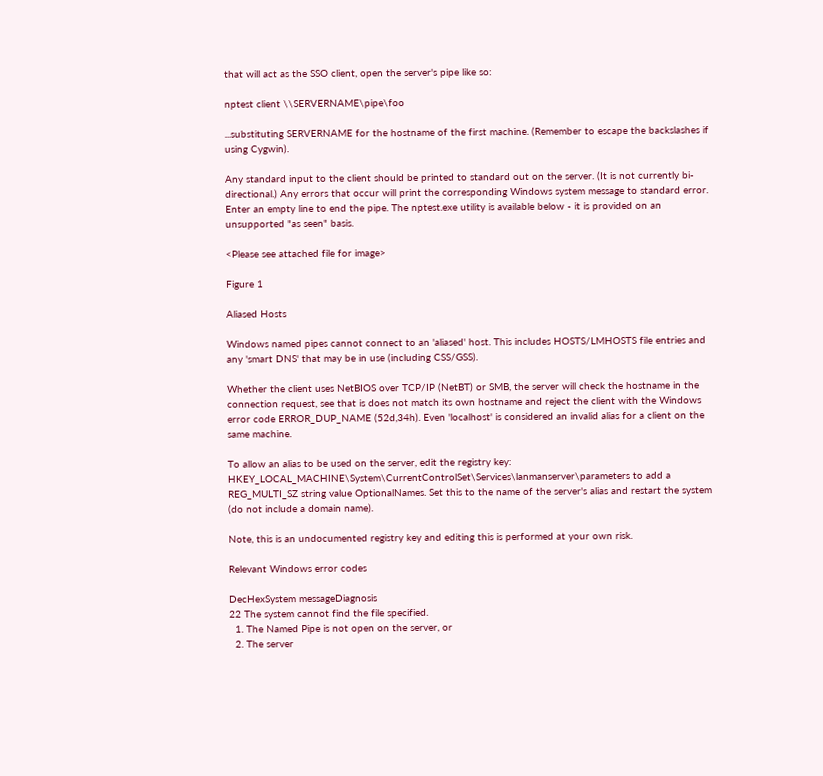that will act as the SSO client, open the server's pipe like so:

nptest client \\SERVERNAME\pipe\foo

...substituting SERVERNAME for the hostname of the first machine. (Remember to escape the backslashes if using Cygwin).

Any standard input to the client should be printed to standard out on the server. (It is not currently bi-directional.) Any errors that occur will print the corresponding Windows system message to standard error. Enter an empty line to end the pipe. The nptest.exe utility is available below - it is provided on an unsupported "as seen" basis.

<Please see attached file for image>

Figure 1

Aliased Hosts

Windows named pipes cannot connect to an 'aliased' host. This includes HOSTS/LMHOSTS file entries and any 'smart DNS' that may be in use (including CSS/GSS).

Whether the client uses NetBIOS over TCP/IP (NetBT) or SMB, the server will check the hostname in the connection request, see that is does not match its own hostname and reject the client with the Windows error code ERROR_DUP_NAME (52d,34h). Even 'localhost' is considered an invalid alias for a client on the same machine.

To allow an alias to be used on the server, edit the registry key:
HKEY_LOCAL_MACHINE\System\CurrentControlSet\Services\lanmanserver\parameters to add a REG_MULTI_SZ string value OptionalNames. Set this to the name of the server's alias and restart the system (do not include a domain name).

Note, this is an undocumented registry key and editing this is performed at your own risk.

Relevant Windows error codes

DecHexSystem messageDiagnosis
22 The system cannot find the file specified.
  1. The Named Pipe is not open on the server, or
  2. The server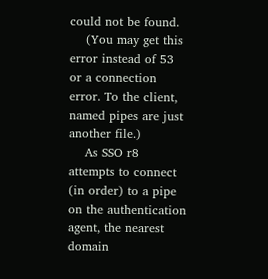could not be found.
    (You may get this error instead of 53 or a connection error. To the client, named pipes are just another file.)
    As SSO r8 attempts to connect (in order) to a pipe on the authentication agent, the nearest domain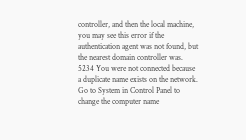controller, and then the local machine, you may see this error if the authentication agent was not found, but the nearest domain controller was.
5234 You were not connected because a duplicate name exists on the network. Go to System in Control Panel to change the computer name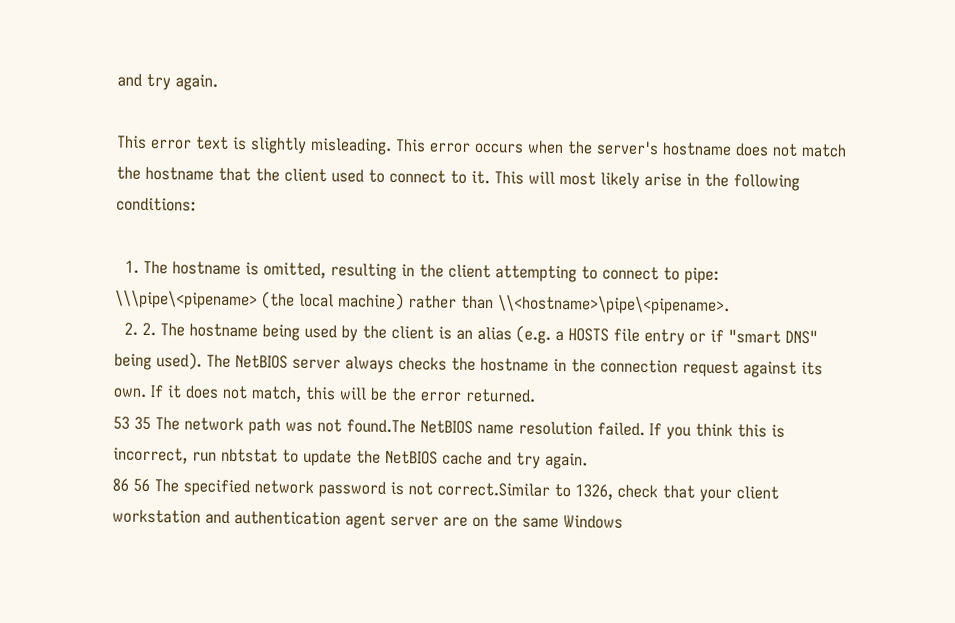and try again.

This error text is slightly misleading. This error occurs when the server's hostname does not match the hostname that the client used to connect to it. This will most likely arise in the following conditions:

  1. The hostname is omitted, resulting in the client attempting to connect to pipe: \\\pipe\<pipename> (the local machine) rather than \\<hostname>\pipe\<pipename>.
  2. 2. The hostname being used by the client is an alias (e.g. a HOSTS file entry or if "smart DNS" being used). The NetBIOS server always checks the hostname in the connection request against its own. If it does not match, this will be the error returned.
53 35 The network path was not found.The NetBIOS name resolution failed. If you think this is incorrect, run nbtstat to update the NetBIOS cache and try again.
86 56 The specified network password is not correct.Similar to 1326, check that your client workstation and authentication agent server are on the same Windows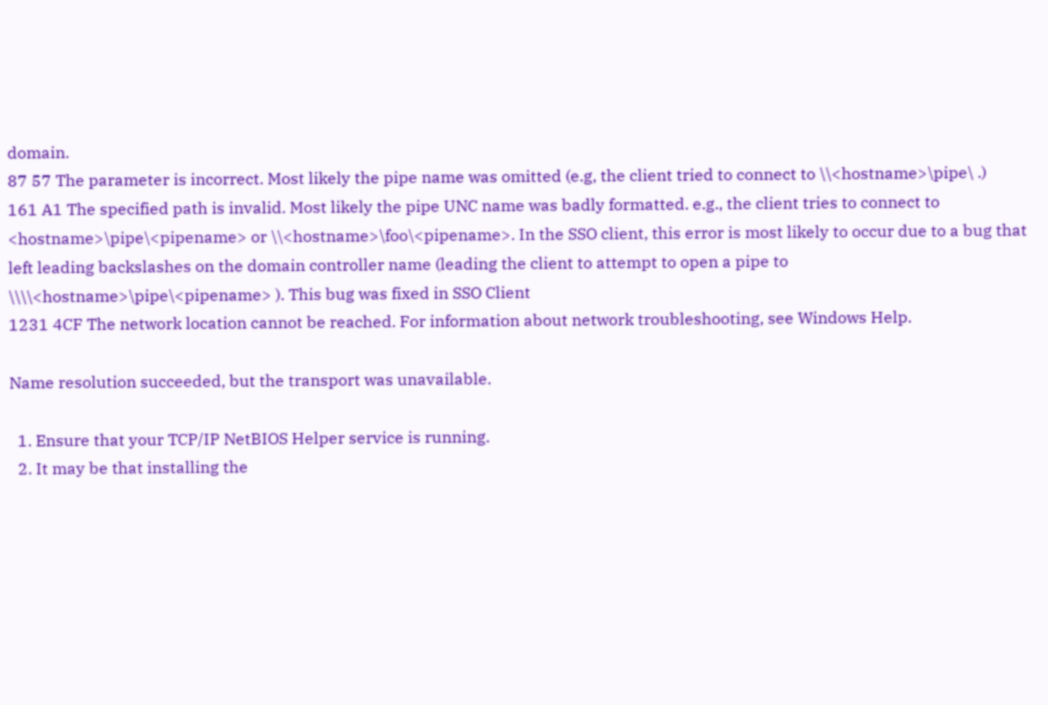domain.
87 57 The parameter is incorrect. Most likely the pipe name was omitted (e.g, the client tried to connect to \\<hostname>\pipe\ .)
161 A1 The specified path is invalid. Most likely the pipe UNC name was badly formatted. e.g., the client tries to connect to <hostname>\pipe\<pipename> or \\<hostname>\foo\<pipename>. In the SSO client, this error is most likely to occur due to a bug that left leading backslashes on the domain controller name (leading the client to attempt to open a pipe to \\\\<hostname>\pipe\<pipename> ). This bug was fixed in SSO Client
1231 4CF The network location cannot be reached. For information about network troubleshooting, see Windows Help.

Name resolution succeeded, but the transport was unavailable.

  1. Ensure that your TCP/IP NetBIOS Helper service is running.
  2. It may be that installing the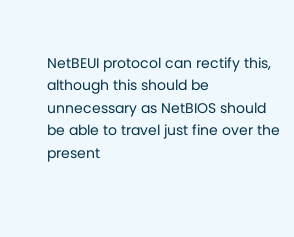NetBEUI protocol can rectify this, although this should be unnecessary as NetBIOS should be able to travel just fine over the present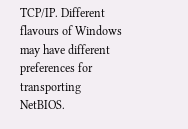TCP/IP. Different flavours of Windows may have different preferences for transporting NetBIOS.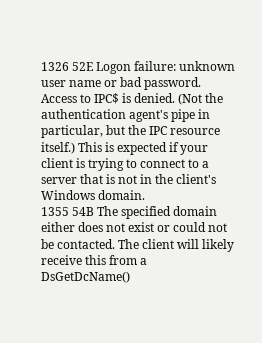1326 52E Logon failure: unknown user name or bad password. Access to IPC$ is denied. (Not the authentication agent's pipe in particular, but the IPC resource itself.) This is expected if your client is trying to connect to a server that is not in the client's Windows domain.
1355 54B The specified domain either does not exist or could not be contacted. The client will likely receive this from a DsGetDcName()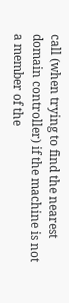call (when trying to find the nearest domain controller) if the machine is not a member of the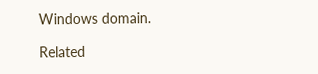Windows domain.

Related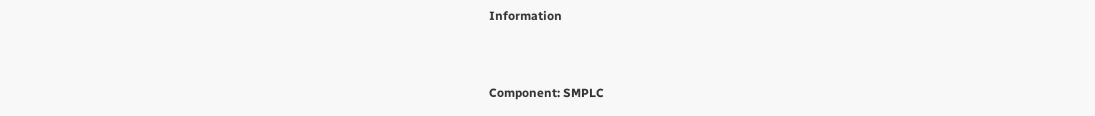Information


Component: SMPLC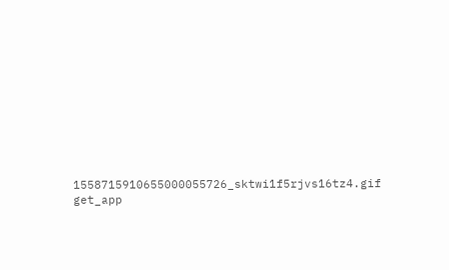1558715910655000055726_sktwi1f5rjvs16tz4.gif get_app